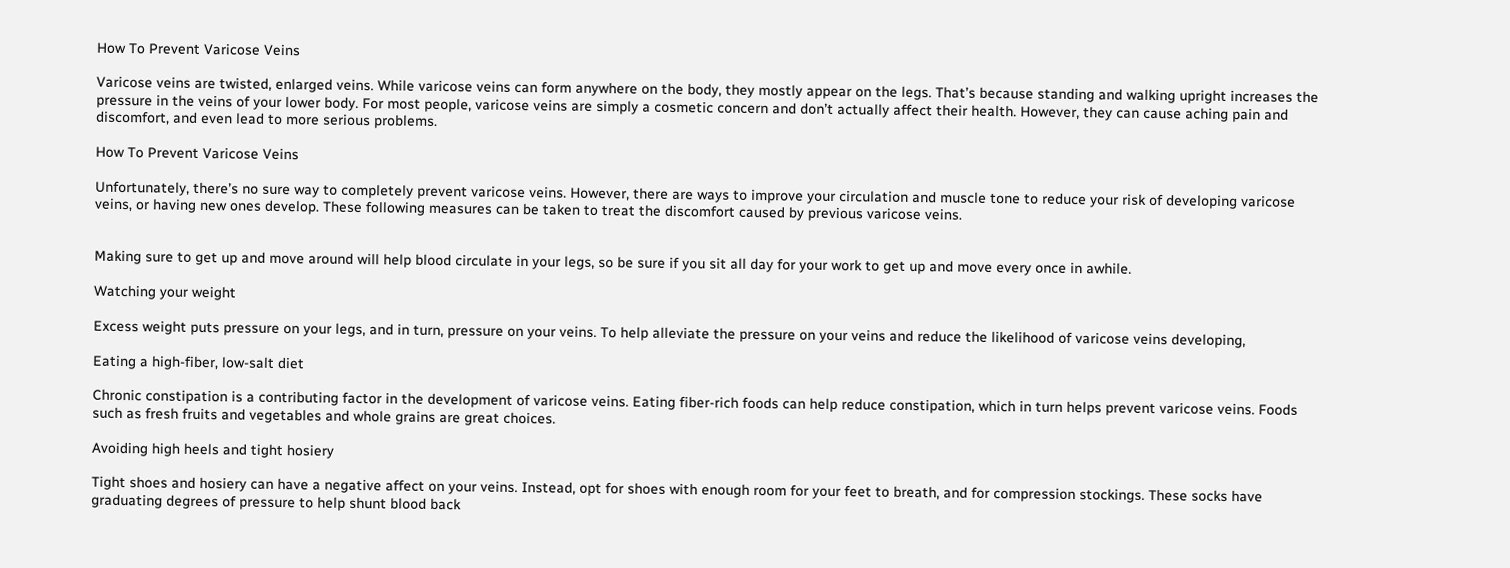How To Prevent Varicose Veins

Varicose veins are twisted, enlarged veins. While varicose veins can form anywhere on the body, they mostly appear on the legs. That’s because standing and walking upright increases the pressure in the veins of your lower body. For most people, varicose veins are simply a cosmetic concern and don’t actually affect their health. However, they can cause aching pain and discomfort, and even lead to more serious problems.

How To Prevent Varicose Veins

Unfortunately, there’s no sure way to completely prevent varicose veins. However, there are ways to improve your circulation and muscle tone to reduce your risk of developing varicose veins, or having new ones develop. These following measures can be taken to treat the discomfort caused by previous varicose veins.


Making sure to get up and move around will help blood circulate in your legs, so be sure if you sit all day for your work to get up and move every once in awhile.

Watching your weight

Excess weight puts pressure on your legs, and in turn, pressure on your veins. To help alleviate the pressure on your veins and reduce the likelihood of varicose veins developing,

Eating a high-fiber, low-salt diet

Chronic constipation is a contributing factor in the development of varicose veins. Eating fiber-rich foods can help reduce constipation, which in turn helps prevent varicose veins. Foods such as fresh fruits and vegetables and whole grains are great choices.

Avoiding high heels and tight hosiery

Tight shoes and hosiery can have a negative affect on your veins. Instead, opt for shoes with enough room for your feet to breath, and for compression stockings. These socks have graduating degrees of pressure to help shunt blood back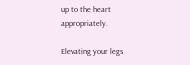up to the heart appropriately.

Elevating your legs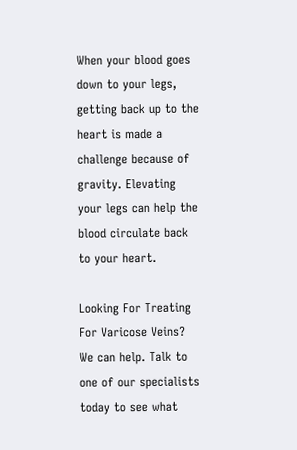When your blood goes down to your legs, getting back up to the heart is made a challenge because of gravity. Elevating your legs can help the blood circulate back to your heart.

Looking For Treating For Varicose Veins?
We can help. Talk to one of our specialists today to see what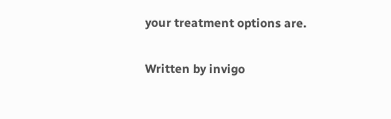your treatment options are.

Written by invigo